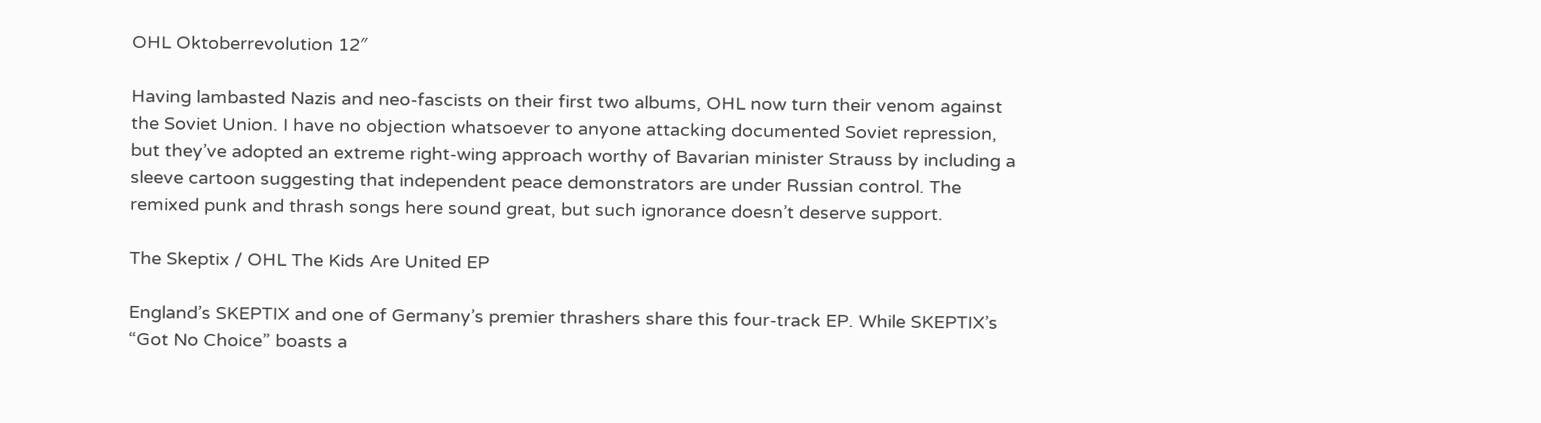OHL Oktoberrevolution 12″

Having lambasted Nazis and neo-fascists on their first two albums, OHL now turn their venom against the Soviet Union. I have no objection whatsoever to anyone attacking documented Soviet repression, but they’ve adopted an extreme right-wing approach worthy of Bavarian minister Strauss by including a sleeve cartoon suggesting that independent peace demonstrators are under Russian control. The remixed punk and thrash songs here sound great, but such ignorance doesn’t deserve support.

The Skeptix / OHL The Kids Are United EP

England’s SKEPTIX and one of Germany’s premier thrashers share this four-track EP. While SKEPTIX’s “Got No Choice” boasts a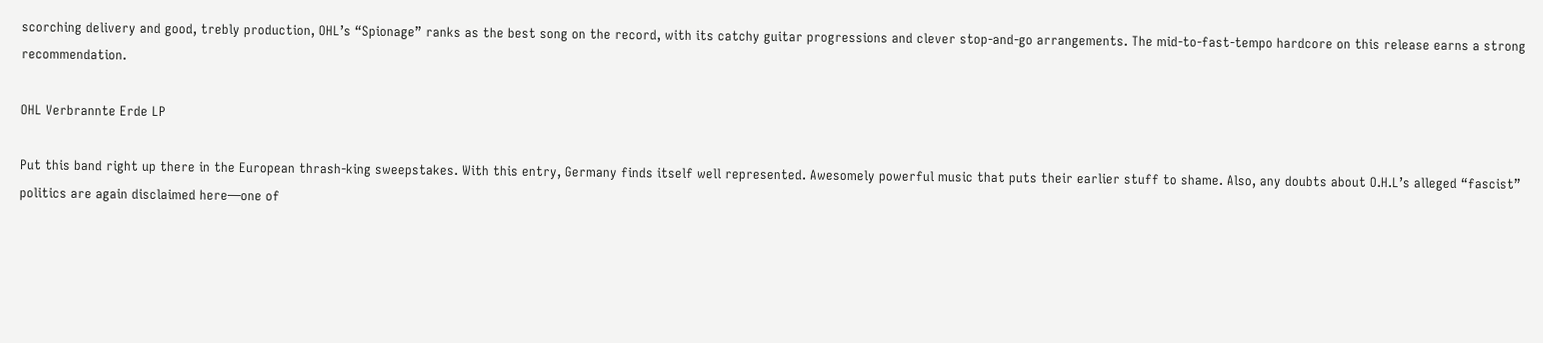scorching delivery and good, trebly production, OHL’s “Spionage” ranks as the best song on the record, with its catchy guitar progressions and clever stop-and-go arrangements. The mid-to-fast-tempo hardcore on this release earns a strong recommendation.

OHL Verbrannte Erde LP

Put this band right up there in the European thrash-king sweepstakes. With this entry, Germany finds itself well represented. Awesomely powerful music that puts their earlier stuff to shame. Also, any doubts about O.H.L’s alleged “fascist” politics are again disclaimed here—one of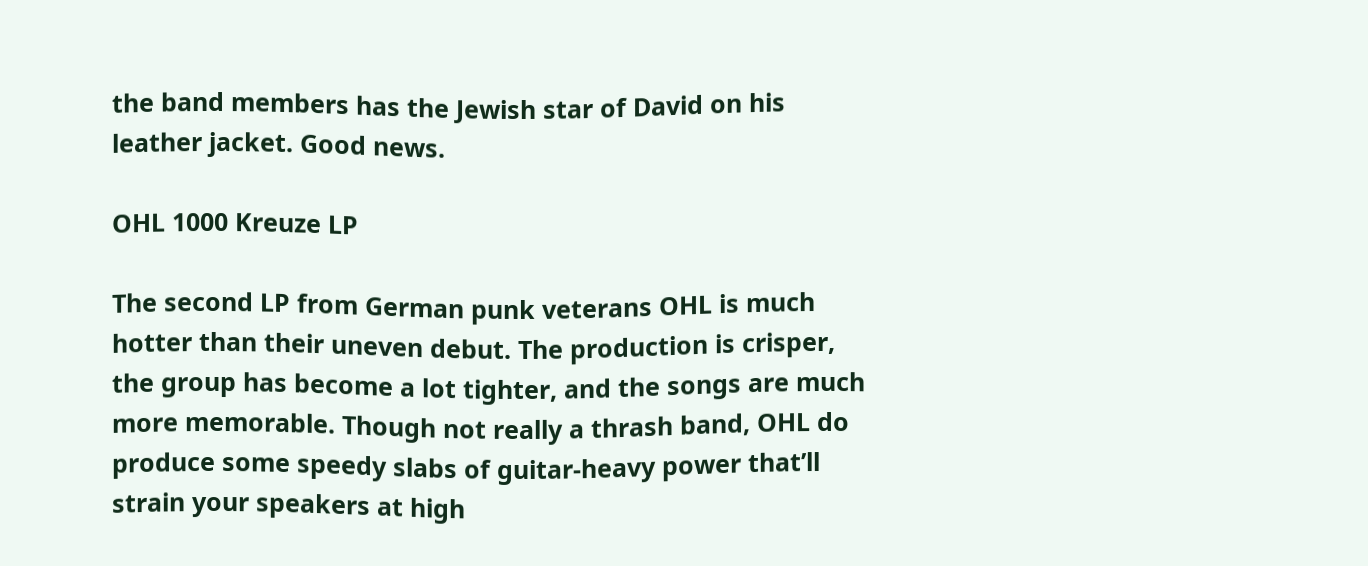the band members has the Jewish star of David on his leather jacket. Good news.

OHL 1000 Kreuze LP

The second LP from German punk veterans OHL is much hotter than their uneven debut. The production is crisper, the group has become a lot tighter, and the songs are much more memorable. Though not really a thrash band, OHL do produce some speedy slabs of guitar-heavy power that’ll strain your speakers at high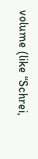volume (like “Schrei,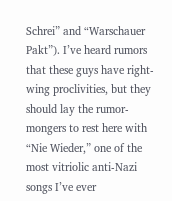Schrei” and “Warschauer Pakt”). I’ve heard rumors that these guys have right-wing proclivities, but they should lay the rumor-mongers to rest here with “Nie Wieder,” one of the most vitriolic anti-Nazi songs I’ve ever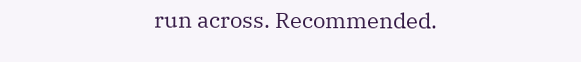run across. Recommended.